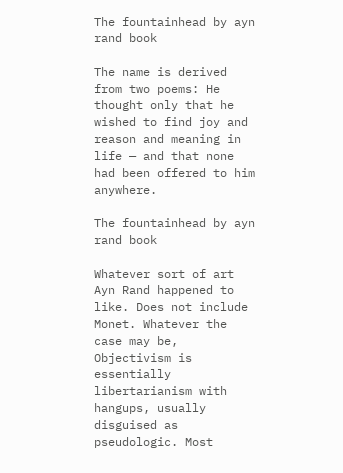The fountainhead by ayn rand book

The name is derived from two poems: He thought only that he wished to find joy and reason and meaning in life — and that none had been offered to him anywhere.

The fountainhead by ayn rand book

Whatever sort of art Ayn Rand happened to like. Does not include Monet. Whatever the case may be, Objectivism is essentially libertarianism with hangups, usually disguised as pseudologic. Most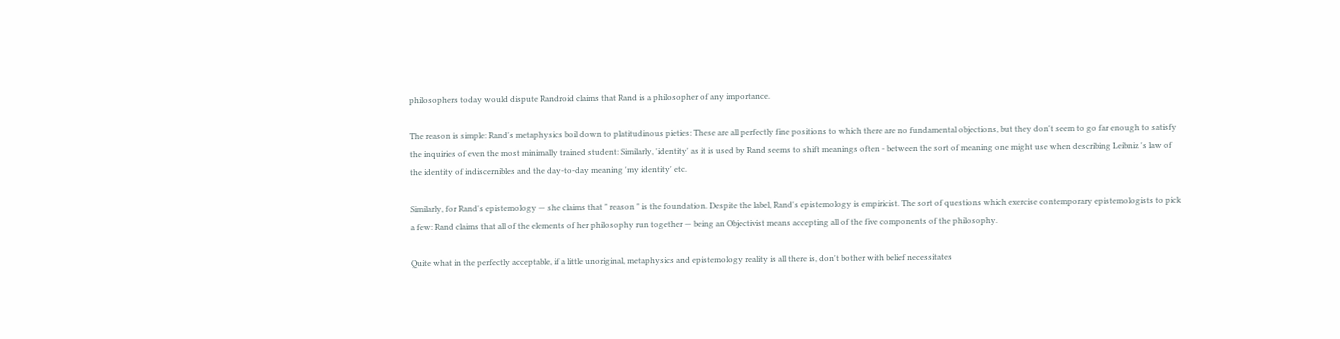philosophers today would dispute Randroid claims that Rand is a philosopher of any importance.

The reason is simple: Rand's metaphysics boil down to platitudinous pieties: These are all perfectly fine positions to which there are no fundamental objections, but they don't seem to go far enough to satisfy the inquiries of even the most minimally trained student: Similarly, 'identity' as it is used by Rand seems to shift meanings often - between the sort of meaning one might use when describing Leibniz 's law of the identity of indiscernibles and the day-to-day meaning 'my identity' etc.

Similarly, for Rand's epistemology — she claims that " reason " is the foundation. Despite the label, Rand's epistemology is empiricist. The sort of questions which exercise contemporary epistemologists to pick a few: Rand claims that all of the elements of her philosophy run together — being an Objectivist means accepting all of the five components of the philosophy.

Quite what in the perfectly acceptable, if a little unoriginal, metaphysics and epistemology reality is all there is, don't bother with belief necessitates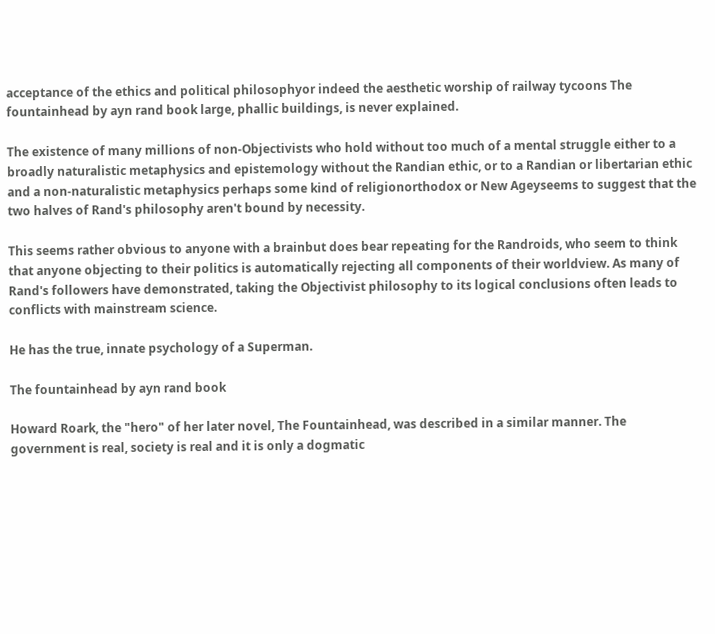acceptance of the ethics and political philosophyor indeed the aesthetic worship of railway tycoons The fountainhead by ayn rand book large, phallic buildings, is never explained.

The existence of many millions of non-Objectivists who hold without too much of a mental struggle either to a broadly naturalistic metaphysics and epistemology without the Randian ethic, or to a Randian or libertarian ethic and a non-naturalistic metaphysics perhaps some kind of religionorthodox or New Ageyseems to suggest that the two halves of Rand's philosophy aren't bound by necessity.

This seems rather obvious to anyone with a brainbut does bear repeating for the Randroids, who seem to think that anyone objecting to their politics is automatically rejecting all components of their worldview. As many of Rand's followers have demonstrated, taking the Objectivist philosophy to its logical conclusions often leads to conflicts with mainstream science.

He has the true, innate psychology of a Superman.

The fountainhead by ayn rand book

Howard Roark, the "hero" of her later novel, The Fountainhead, was described in a similar manner. The government is real, society is real and it is only a dogmatic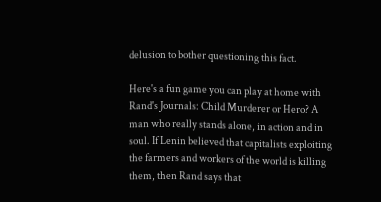delusion to bother questioning this fact.

Here's a fun game you can play at home with Rand's Journals: Child Murderer or Hero? A man who really stands alone, in action and in soul. If Lenin believed that capitalists exploiting the farmers and workers of the world is killing them, then Rand says that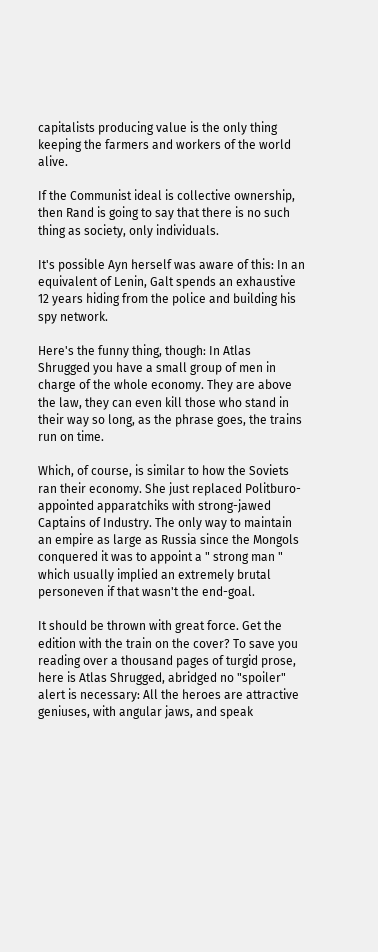capitalists producing value is the only thing keeping the farmers and workers of the world alive.

If the Communist ideal is collective ownership, then Rand is going to say that there is no such thing as society, only individuals.

It's possible Ayn herself was aware of this: In an equivalent of Lenin, Galt spends an exhaustive 12 years hiding from the police and building his spy network.

Here's the funny thing, though: In Atlas Shrugged you have a small group of men in charge of the whole economy. They are above the law, they can even kill those who stand in their way so long, as the phrase goes, the trains run on time.

Which, of course, is similar to how the Soviets ran their economy. She just replaced Politburo-appointed apparatchiks with strong-jawed Captains of Industry. The only way to maintain an empire as large as Russia since the Mongols conquered it was to appoint a " strong man " which usually implied an extremely brutal personeven if that wasn't the end-goal.

It should be thrown with great force. Get the edition with the train on the cover? To save you reading over a thousand pages of turgid prose, here is Atlas Shrugged, abridged no "spoiler" alert is necessary: All the heroes are attractive geniuses, with angular jaws, and speak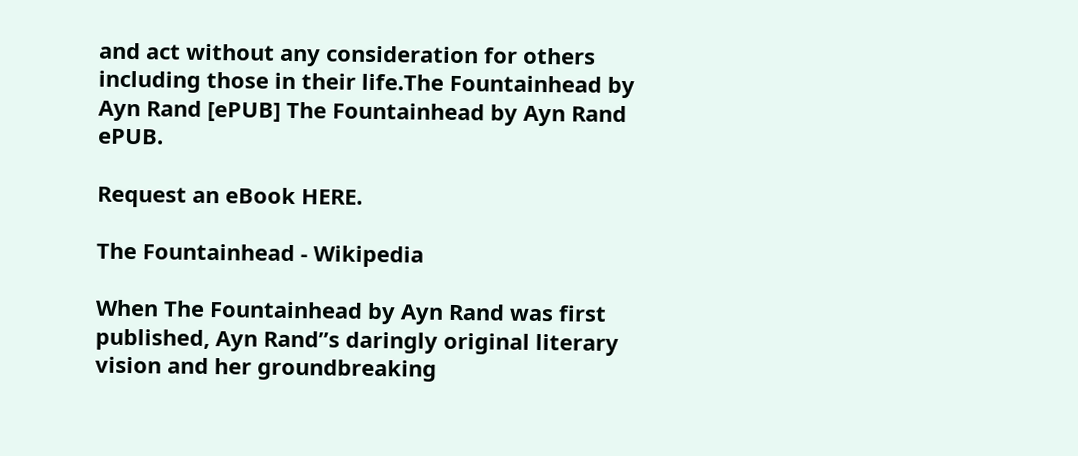and act without any consideration for others including those in their life.The Fountainhead by Ayn Rand [ePUB] The Fountainhead by Ayn Rand ePUB.

Request an eBook HERE.

The Fountainhead - Wikipedia

When The Fountainhead by Ayn Rand was first published, Ayn Rand”s daringly original literary vision and her groundbreaking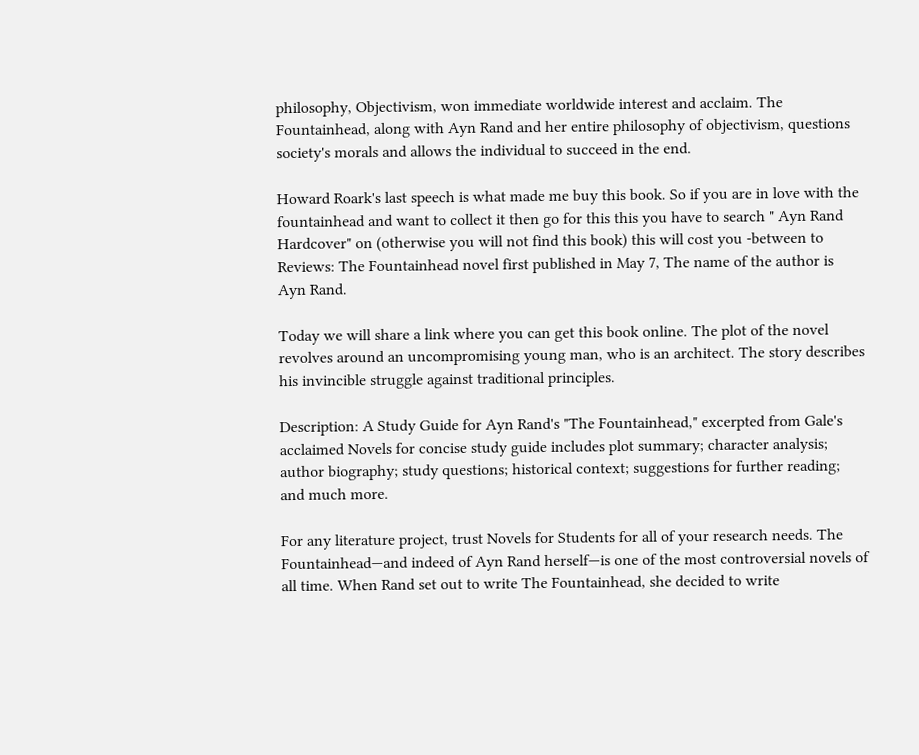philosophy, Objectivism, won immediate worldwide interest and acclaim. The Fountainhead, along with Ayn Rand and her entire philosophy of objectivism, questions society's morals and allows the individual to succeed in the end.

Howard Roark's last speech is what made me buy this book. So if you are in love with the fountainhead and want to collect it then go for this this you have to search " Ayn Rand Hardcover" on (otherwise you will not find this book) this will cost you -between to Reviews: The Fountainhead novel first published in May 7, The name of the author is Ayn Rand.

Today we will share a link where you can get this book online. The plot of the novel revolves around an uncompromising young man, who is an architect. The story describes his invincible struggle against traditional principles.

Description: A Study Guide for Ayn Rand's "The Fountainhead," excerpted from Gale's acclaimed Novels for concise study guide includes plot summary; character analysis; author biography; study questions; historical context; suggestions for further reading; and much more.

For any literature project, trust Novels for Students for all of your research needs. The Fountainhead—and indeed of Ayn Rand herself—is one of the most controversial novels of all time. When Rand set out to write The Fountainhead, she decided to write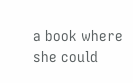a book where she could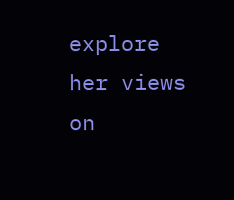explore her views on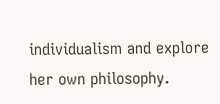individualism and explore her own philosophy.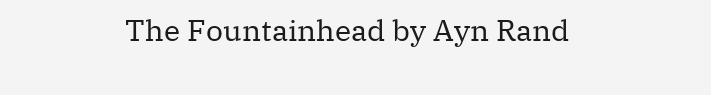The Fountainhead by Ayn Rand